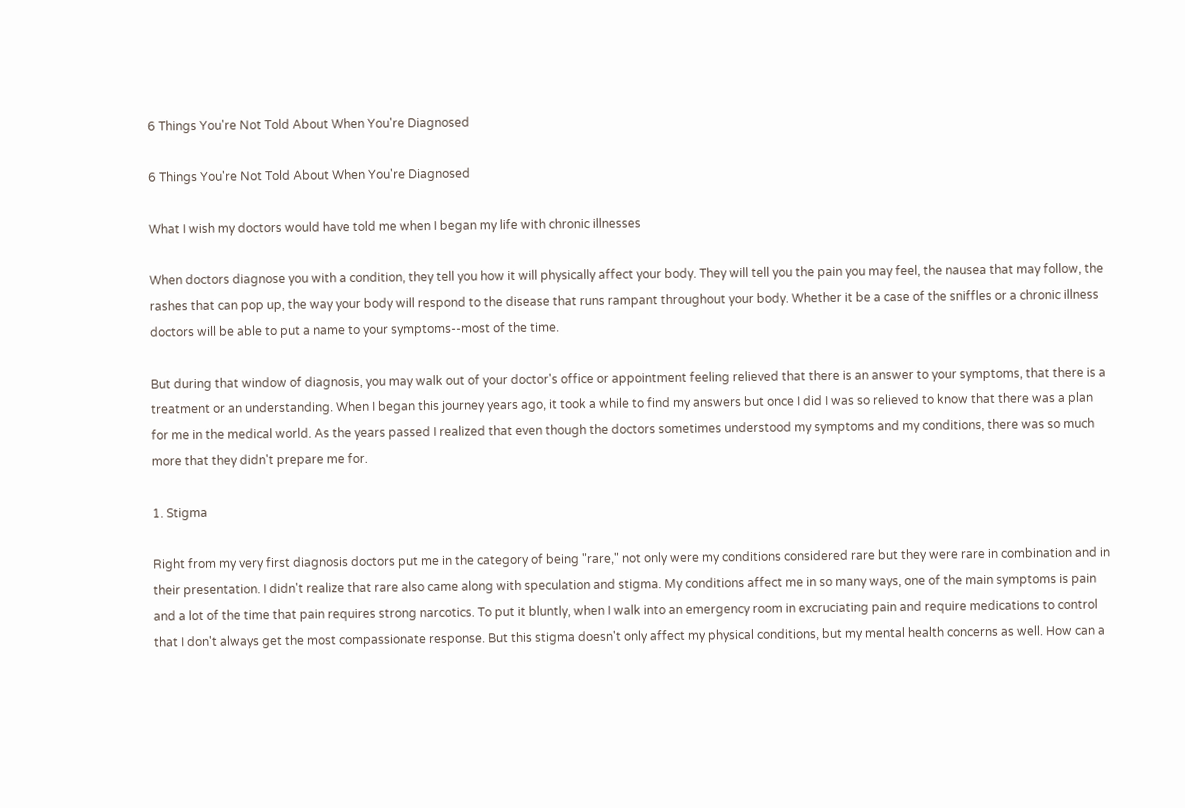6 Things You're Not Told About When You're Diagnosed

6 Things You're Not Told About When You're Diagnosed

What I wish my doctors would have told me when I began my life with chronic illnesses

When doctors diagnose you with a condition, they tell you how it will physically affect your body. They will tell you the pain you may feel, the nausea that may follow, the rashes that can pop up, the way your body will respond to the disease that runs rampant throughout your body. Whether it be a case of the sniffles or a chronic illness doctors will be able to put a name to your symptoms--most of the time.

But during that window of diagnosis, you may walk out of your doctor's office or appointment feeling relieved that there is an answer to your symptoms, that there is a treatment or an understanding. When I began this journey years ago, it took a while to find my answers but once I did I was so relieved to know that there was a plan for me in the medical world. As the years passed I realized that even though the doctors sometimes understood my symptoms and my conditions, there was so much more that they didn't prepare me for.

1. Stigma

Right from my very first diagnosis doctors put me in the category of being "rare," not only were my conditions considered rare but they were rare in combination and in their presentation. I didn't realize that rare also came along with speculation and stigma. My conditions affect me in so many ways, one of the main symptoms is pain and a lot of the time that pain requires strong narcotics. To put it bluntly, when I walk into an emergency room in excruciating pain and require medications to control that I don't always get the most compassionate response. But this stigma doesn't only affect my physical conditions, but my mental health concerns as well. How can a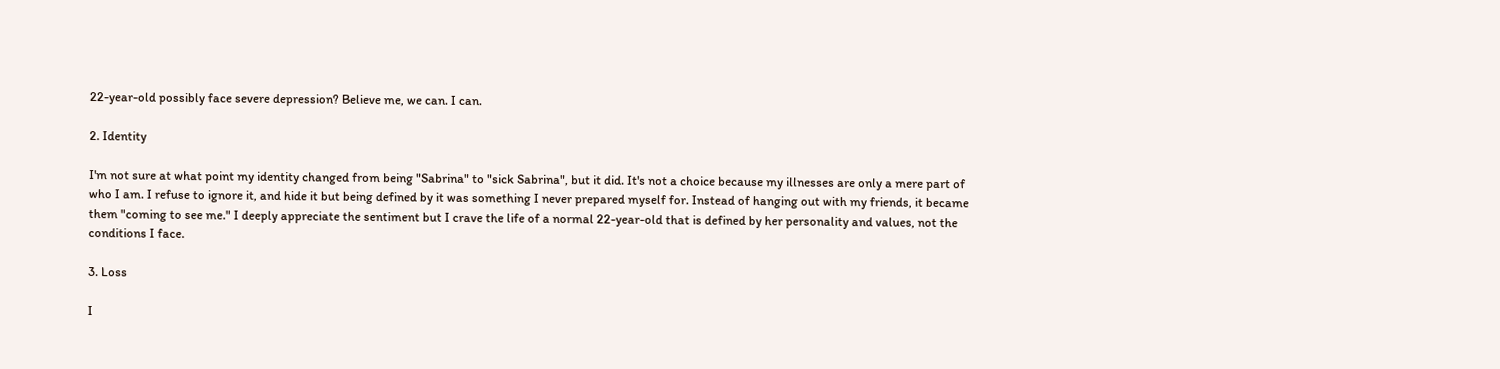22-year-old possibly face severe depression? Believe me, we can. I can.

2. Identity

I'm not sure at what point my identity changed from being "Sabrina" to "sick Sabrina", but it did. It's not a choice because my illnesses are only a mere part of who I am. I refuse to ignore it, and hide it but being defined by it was something I never prepared myself for. Instead of hanging out with my friends, it became them "coming to see me." I deeply appreciate the sentiment but I crave the life of a normal 22-year-old that is defined by her personality and values, not the conditions I face.

3. Loss

I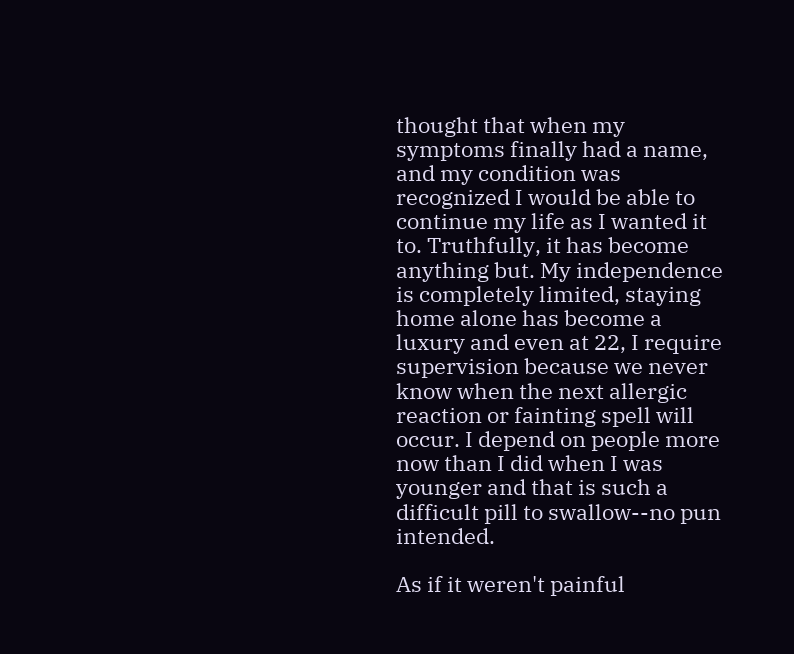thought that when my symptoms finally had a name, and my condition was recognized I would be able to continue my life as I wanted it to. Truthfully, it has become anything but. My independence is completely limited, staying home alone has become a luxury and even at 22, I require supervision because we never know when the next allergic reaction or fainting spell will occur. I depend on people more now than I did when I was younger and that is such a difficult pill to swallow--no pun intended.

As if it weren't painful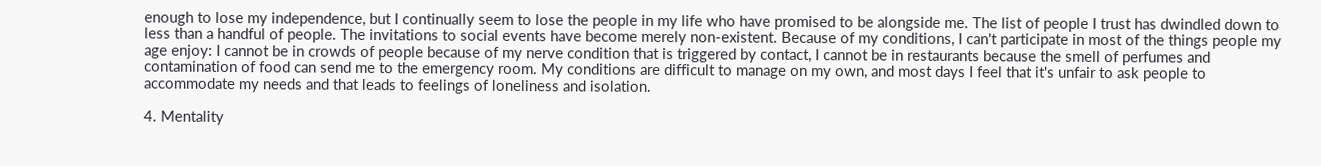enough to lose my independence, but I continually seem to lose the people in my life who have promised to be alongside me. The list of people I trust has dwindled down to less than a handful of people. The invitations to social events have become merely non-existent. Because of my conditions, I can't participate in most of the things people my age enjoy: I cannot be in crowds of people because of my nerve condition that is triggered by contact, I cannot be in restaurants because the smell of perfumes and contamination of food can send me to the emergency room. My conditions are difficult to manage on my own, and most days I feel that it's unfair to ask people to accommodate my needs and that leads to feelings of loneliness and isolation.

4. Mentality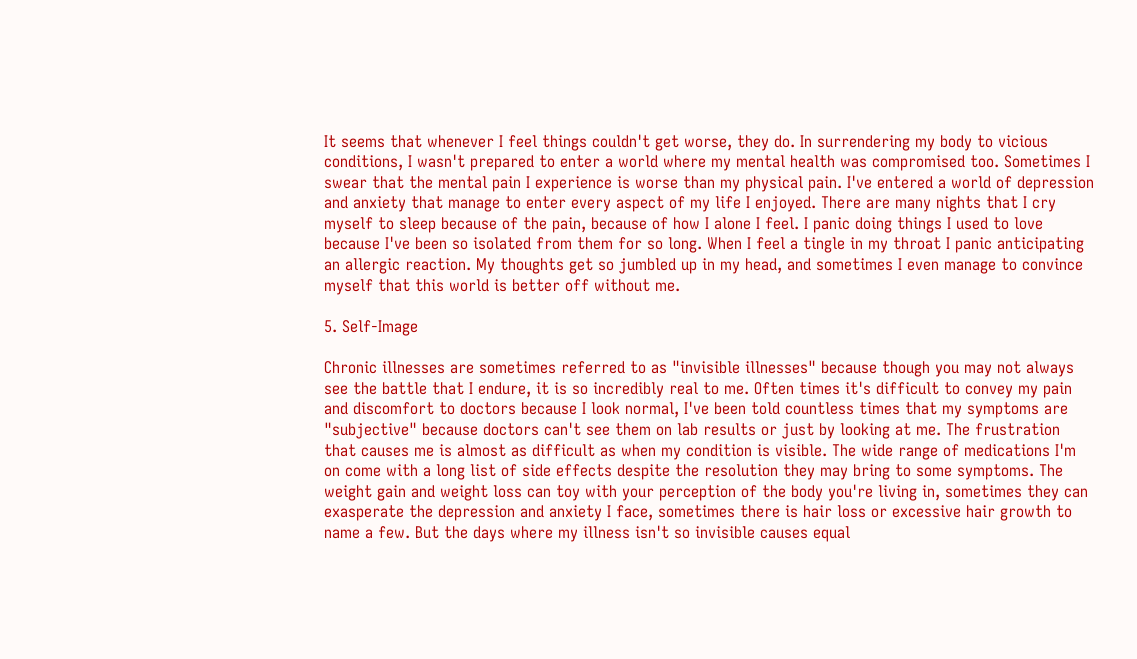It seems that whenever I feel things couldn't get worse, they do. In surrendering my body to vicious conditions, I wasn't prepared to enter a world where my mental health was compromised too. Sometimes I swear that the mental pain I experience is worse than my physical pain. I've entered a world of depression and anxiety that manage to enter every aspect of my life I enjoyed. There are many nights that I cry myself to sleep because of the pain, because of how I alone I feel. I panic doing things I used to love because I've been so isolated from them for so long. When I feel a tingle in my throat I panic anticipating an allergic reaction. My thoughts get so jumbled up in my head, and sometimes I even manage to convince myself that this world is better off without me.

5. Self-Image

Chronic illnesses are sometimes referred to as "invisible illnesses" because though you may not always see the battle that I endure, it is so incredibly real to me. Often times it's difficult to convey my pain and discomfort to doctors because I look normal, I've been told countless times that my symptoms are "subjective" because doctors can't see them on lab results or just by looking at me. The frustration that causes me is almost as difficult as when my condition is visible. The wide range of medications I'm on come with a long list of side effects despite the resolution they may bring to some symptoms. The weight gain and weight loss can toy with your perception of the body you're living in, sometimes they can exasperate the depression and anxiety I face, sometimes there is hair loss or excessive hair growth to name a few. But the days where my illness isn't so invisible causes equal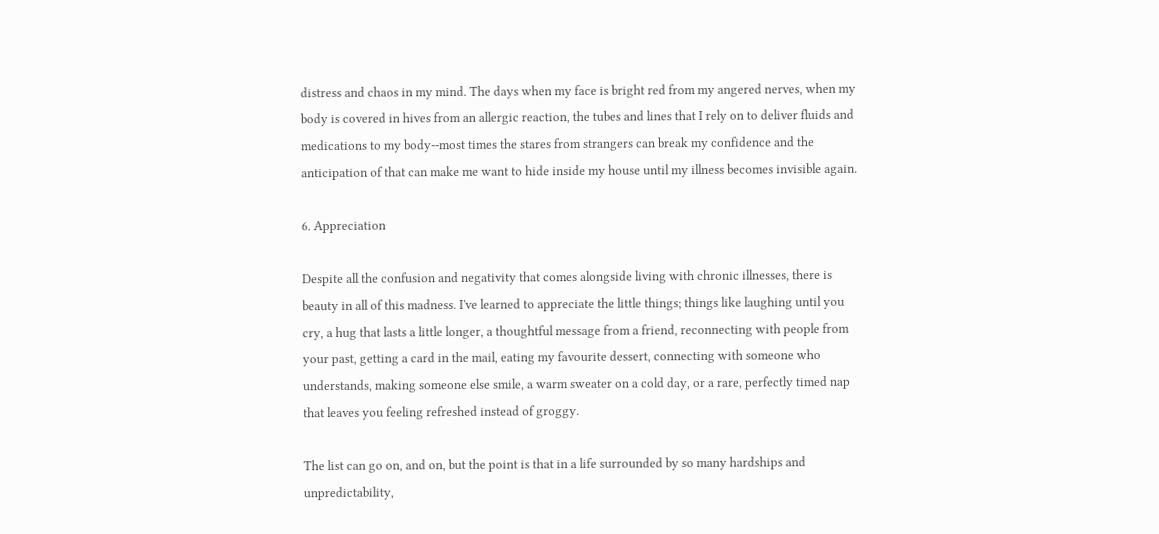distress and chaos in my mind. The days when my face is bright red from my angered nerves, when my body is covered in hives from an allergic reaction, the tubes and lines that I rely on to deliver fluids and medications to my body--most times the stares from strangers can break my confidence and the anticipation of that can make me want to hide inside my house until my illness becomes invisible again.

6. Appreciation

Despite all the confusion and negativity that comes alongside living with chronic illnesses, there is beauty in all of this madness. I've learned to appreciate the little things; things like laughing until you cry, a hug that lasts a little longer, a thoughtful message from a friend, reconnecting with people from your past, getting a card in the mail, eating my favourite dessert, connecting with someone who understands, making someone else smile, a warm sweater on a cold day, or a rare, perfectly timed nap that leaves you feeling refreshed instead of groggy.

The list can go on, and on, but the point is that in a life surrounded by so many hardships and unpredictability,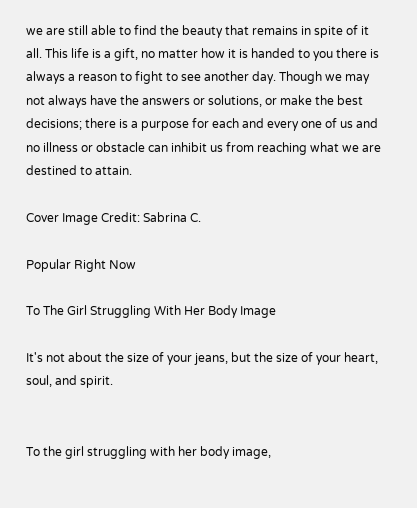we are still able to find the beauty that remains in spite of it all. This life is a gift, no matter how it is handed to you there is always a reason to fight to see another day. Though we may not always have the answers or solutions, or make the best decisions; there is a purpose for each and every one of us and no illness or obstacle can inhibit us from reaching what we are destined to attain.

Cover Image Credit: Sabrina C.

Popular Right Now

To The Girl Struggling With Her Body Image

It's not about the size of your jeans, but the size of your heart, soul, and spirit.


To the girl struggling with her body image,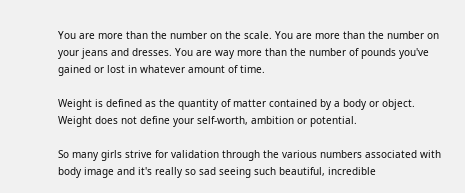You are more than the number on the scale. You are more than the number on your jeans and dresses. You are way more than the number of pounds you've gained or lost in whatever amount of time.

Weight is defined as the quantity of matter contained by a body or object. Weight does not define your self-worth, ambition or potential.

So many girls strive for validation through the various numbers associated with body image and it's really so sad seeing such beautiful, incredible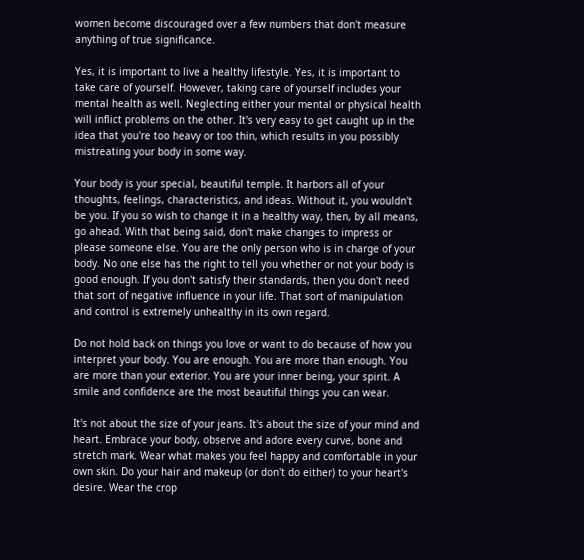women become discouraged over a few numbers that don't measure anything of true significance.

Yes, it is important to live a healthy lifestyle. Yes, it is important to take care of yourself. However, taking care of yourself includes your mental health as well. Neglecting either your mental or physical health will inflict problems on the other. It's very easy to get caught up in the idea that you're too heavy or too thin, which results in you possibly mistreating your body in some way.

Your body is your special, beautiful temple. It harbors all of your thoughts, feelings, characteristics, and ideas. Without it, you wouldn't be you. If you so wish to change it in a healthy way, then, by all means, go ahead. With that being said, don't make changes to impress or please someone else. You are the only person who is in charge of your body. No one else has the right to tell you whether or not your body is good enough. If you don't satisfy their standards, then you don't need that sort of negative influence in your life. That sort of manipulation and control is extremely unhealthy in its own regard.

Do not hold back on things you love or want to do because of how you interpret your body. You are enough. You are more than enough. You are more than your exterior. You are your inner being, your spirit. A smile and confidence are the most beautiful things you can wear.

It's not about the size of your jeans. It's about the size of your mind and heart. Embrace your body, observe and adore every curve, bone and stretch mark. Wear what makes you feel happy and comfortable in your own skin. Do your hair and makeup (or don't do either) to your heart's desire. Wear the crop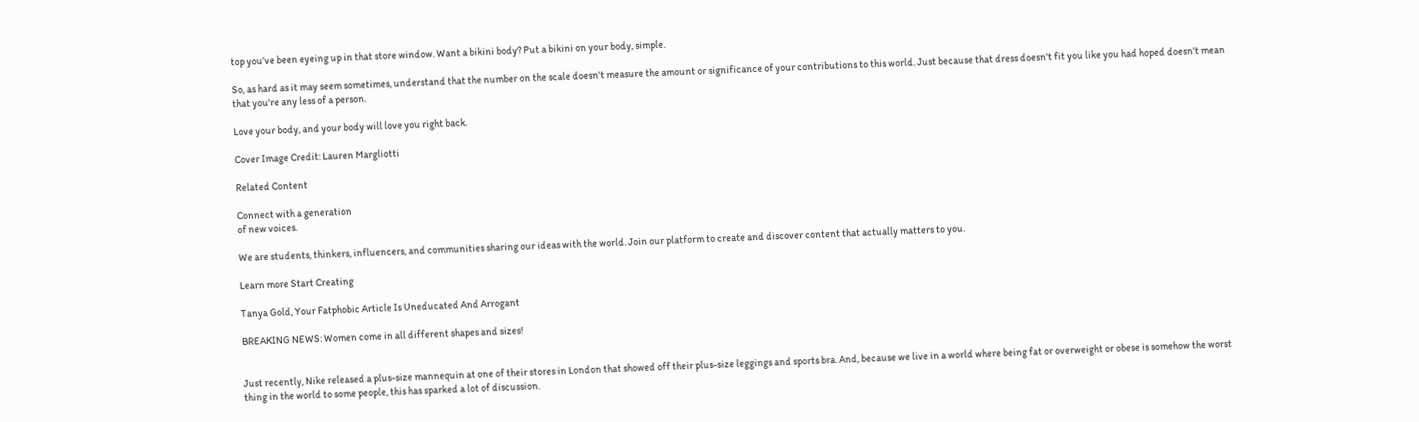top you've been eyeing up in that store window. Want a bikini body? Put a bikini on your body, simple.

So, as hard as it may seem sometimes, understand that the number on the scale doesn't measure the amount or significance of your contributions to this world. Just because that dress doesn't fit you like you had hoped doesn't mean that you're any less of a person.

Love your body, and your body will love you right back.

Cover Image Credit: Lauren Margliotti

Related Content

Connect with a generation
of new voices.

We are students, thinkers, influencers, and communities sharing our ideas with the world. Join our platform to create and discover content that actually matters to you.

Learn more Start Creating

Tanya Gold, Your Fatphobic Article Is Uneducated And Arrogant

BREAKING NEWS: Women come in all different shapes and sizes!


Just recently, Nike released a plus-size mannequin at one of their stores in London that showed off their plus-size leggings and sports bra. And, because we live in a world where being fat or overweight or obese is somehow the worst thing in the world to some people, this has sparked a lot of discussion.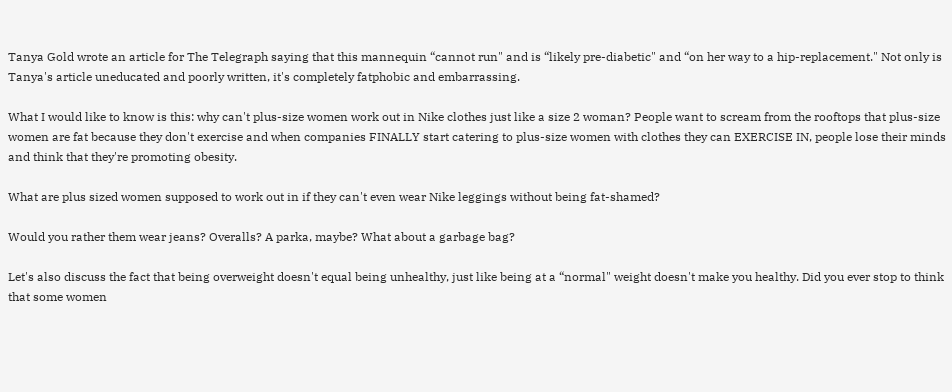Tanya Gold wrote an article for The Telegraph saying that this mannequin “cannot run" and is “likely pre-diabetic" and “on her way to a hip-replacement." Not only is Tanya's article uneducated and poorly written, it's completely fatphobic and embarrassing.

What I would like to know is this: why can't plus-size women work out in Nike clothes just like a size 2 woman? People want to scream from the rooftops that plus-size women are fat because they don't exercise and when companies FINALLY start catering to plus-size women with clothes they can EXERCISE IN, people lose their minds and think that they're promoting obesity.

What are plus sized women supposed to work out in if they can't even wear Nike leggings without being fat-shamed?

Would you rather them wear jeans? Overalls? A parka, maybe? What about a garbage bag?

Let's also discuss the fact that being overweight doesn't equal being unhealthy, just like being at a “normal" weight doesn't make you healthy. Did you ever stop to think that some women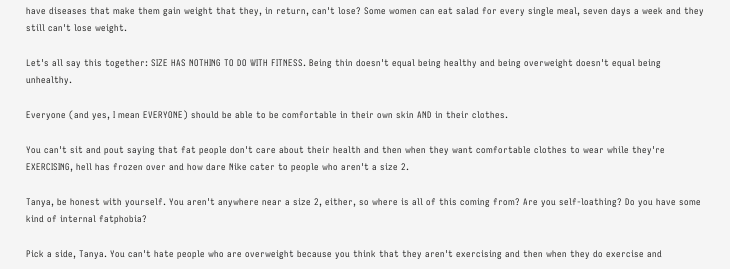have diseases that make them gain weight that they, in return, can't lose? Some women can eat salad for every single meal, seven days a week and they still can't lose weight.

Let's all say this together: SIZE HAS NOTHING TO DO WITH FITNESS. Being thin doesn't equal being healthy and being overweight doesn't equal being unhealthy.

Everyone (and yes, I mean EVERYONE) should be able to be comfortable in their own skin AND in their clothes.

You can't sit and pout saying that fat people don't care about their health and then when they want comfortable clothes to wear while they're EXERCISING, hell has frozen over and how dare Nike cater to people who aren't a size 2.

Tanya, be honest with yourself. You aren't anywhere near a size 2, either, so where is all of this coming from? Are you self-loathing? Do you have some kind of internal fatphobia?

Pick a side, Tanya. You can't hate people who are overweight because you think that they aren't exercising and then when they do exercise and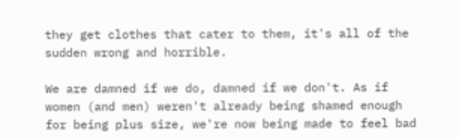they get clothes that cater to them, it's all of the sudden wrong and horrible.

We are damned if we do, damned if we don't. As if women (and men) weren't already being shamed enough for being plus size, we're now being made to feel bad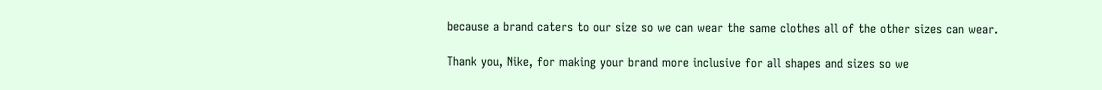because a brand caters to our size so we can wear the same clothes all of the other sizes can wear.

Thank you, Nike, for making your brand more inclusive for all shapes and sizes so we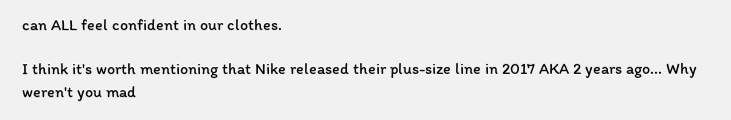can ALL feel confident in our clothes.

I think it's worth mentioning that Nike released their plus-size line in 2017 AKA 2 years ago... Why weren't you mad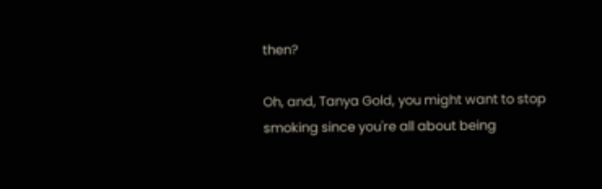then?

Oh, and, Tanya Gold, you might want to stop smoking since you're all about being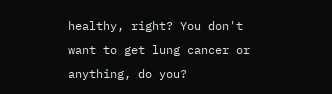healthy, right? You don't want to get lung cancer or anything, do you?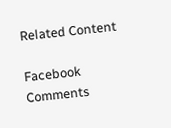Related Content

Facebook Comments